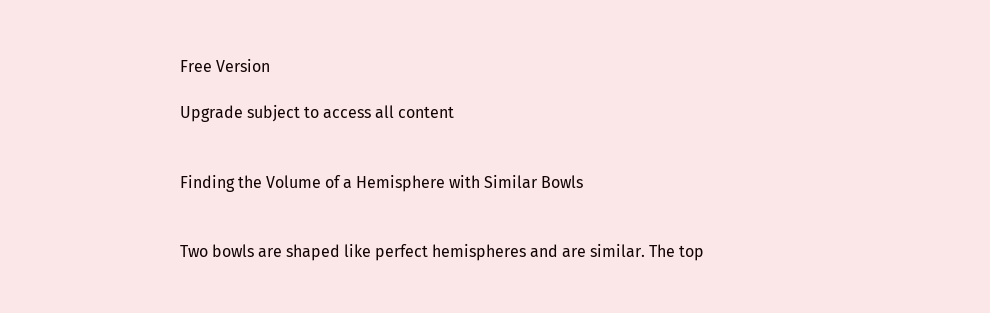Free Version

Upgrade subject to access all content


Finding the Volume of a Hemisphere with Similar Bowls


Two bowls are shaped like perfect hemispheres and are similar. The top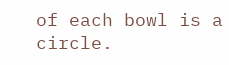of each bowl is a circle.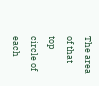The area of that top circle of each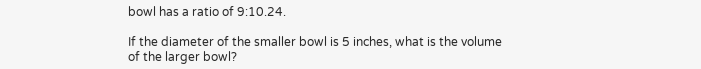bowl has a ratio of 9:10.24.

If the diameter of the smaller bowl is 5 inches, what is the volume of the larger bowl?